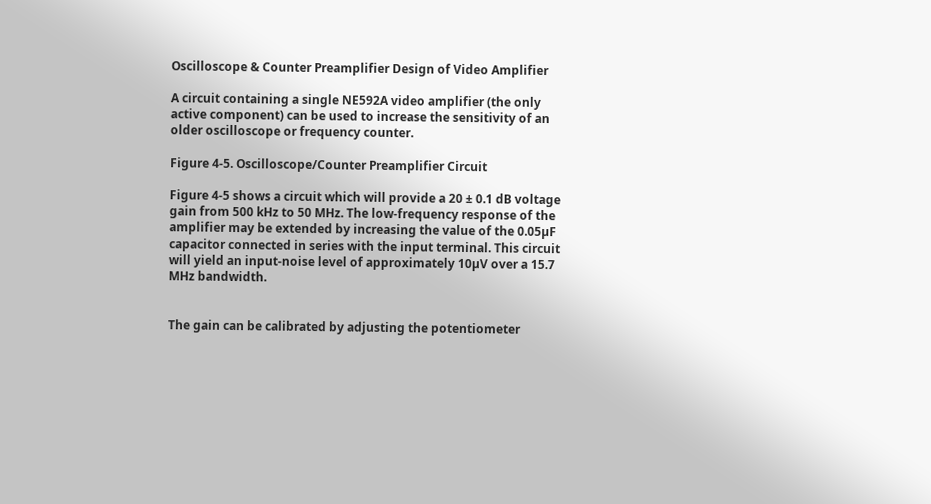Oscilloscope & Counter Preamplifier Design of Video Amplifier

A circuit containing a single NE592A video amplifier (the only active component) can be used to increase the sensitivity of an older oscilloscope or frequency counter.

Figure 4-5. Oscilloscope/Counter Preamplifier Circuit

Figure 4-5 shows a circuit which will provide a 20 ± 0.1 dB voltage gain from 500 kHz to 50 MHz. The low-frequency response of the amplifier may be extended by increasing the value of the 0.05µF capacitor connected in series with the input terminal. This circuit will yield an input-noise level of approximately 10µV over a 15.7 MHz bandwidth.


The gain can be calibrated by adjusting the potentiometer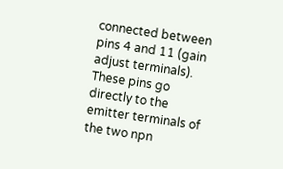connected between pins 4 and 11 (gain adjust terminals). These pins go directly to the emitter terminals of the two npn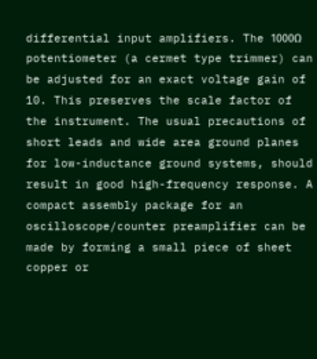differential input amplifiers. The 1000Ω potentiometer (a cermet type trimmer) can be adjusted for an exact voltage gain of 10. This preserves the scale factor of the instrument. The usual precautions of short leads and wide area ground planes for low-inductance ground systems, should result in good high-frequency response. A compact assembly package for an oscilloscope/counter preamplifier can be made by forming a small piece of sheet copper or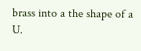brass into a the shape of a U.